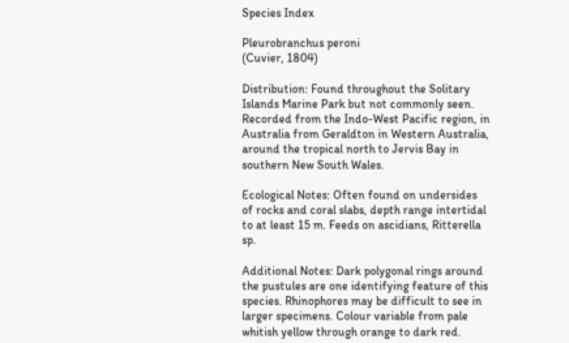Species Index

Pleurobranchus peroni
(Cuvier, 1804)

Distribution: Found throughout the Solitary Islands Marine Park but not commonly seen. Recorded from the Indo-West Pacific region, in Australia from Geraldton in Western Australia, around the tropical north to Jervis Bay in southern New South Wales.

Ecological Notes: Often found on undersides of rocks and coral slabs, depth range intertidal to at least 15 m. Feeds on ascidians, Ritterella sp.

Additional Notes: Dark polygonal rings around the pustules are one identifying feature of this species. Rhinophores may be difficult to see in larger specimens. Colour variable from pale whitish yellow through orange to dark red.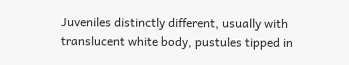Juveniles distinctly different, usually with translucent white body, pustules tipped in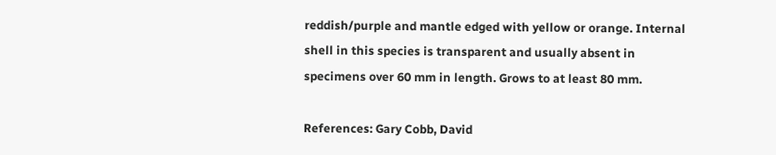reddish/purple and mantle edged with yellow or orange. Internal shell in this species is transparent and usually absent in specimens over 60 mm in length. Grows to at least 80 mm.

References: Gary Cobb, David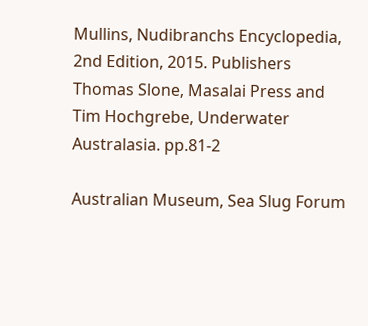Mullins, Nudibranchs Encyclopedia, 2nd Edition, 2015. Publishers Thomas Slone, Masalai Press and Tim Hochgrebe, Underwater Australasia. pp.81-2

Australian Museum, Sea Slug Forum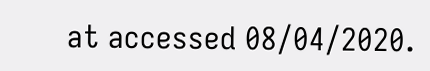at accessed 08/04/2020.